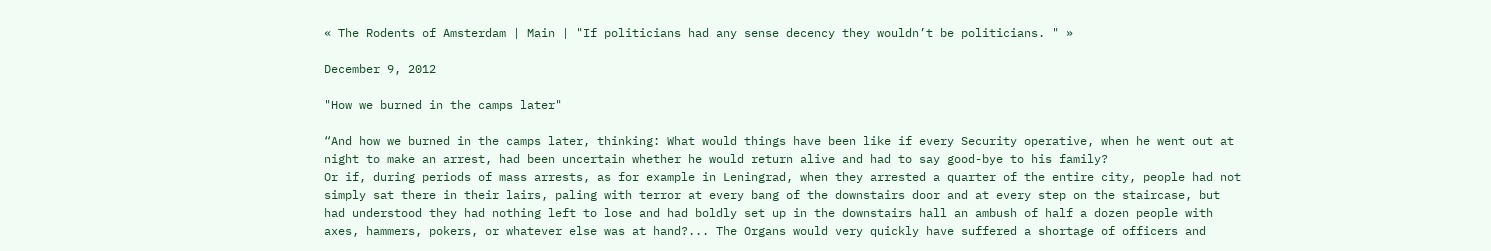« The Rodents of Amsterdam | Main | "If politicians had any sense decency they wouldn’t be politicians. " »

December 9, 2012

"How we burned in the camps later"

“And how we burned in the camps later, thinking: What would things have been like if every Security operative, when he went out at night to make an arrest, had been uncertain whether he would return alive and had to say good-bye to his family?
Or if, during periods of mass arrests, as for example in Leningrad, when they arrested a quarter of the entire city, people had not simply sat there in their lairs, paling with terror at every bang of the downstairs door and at every step on the staircase, but had understood they had nothing left to lose and had boldly set up in the downstairs hall an ambush of half a dozen people with axes, hammers, pokers, or whatever else was at hand?... The Organs would very quickly have suffered a shortage of officers and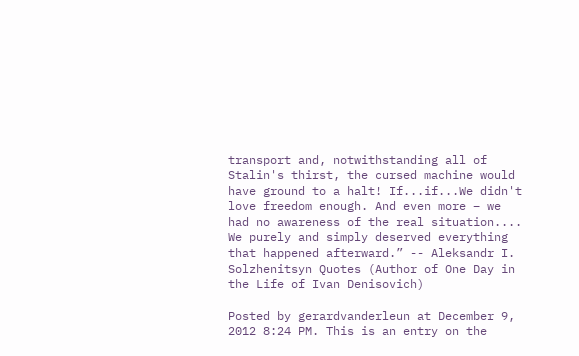transport and, notwithstanding all of Stalin's thirst, the cursed machine would have ground to a halt! If...if...We didn't love freedom enough. And even more – we had no awareness of the real situation.... We purely and simply deserved everything that happened afterward.” -- Aleksandr I. Solzhenitsyn Quotes (Author of One Day in the Life of Ivan Denisovich)

Posted by gerardvanderleun at December 9, 2012 8:24 PM. This is an entry on the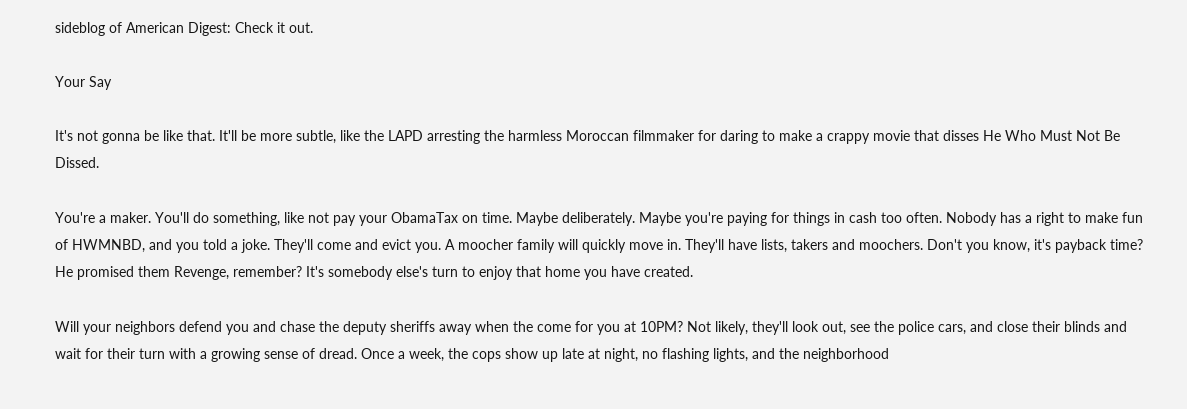sideblog of American Digest: Check it out.

Your Say

It's not gonna be like that. It'll be more subtle, like the LAPD arresting the harmless Moroccan filmmaker for daring to make a crappy movie that disses He Who Must Not Be Dissed.

You're a maker. You'll do something, like not pay your ObamaTax on time. Maybe deliberately. Maybe you're paying for things in cash too often. Nobody has a right to make fun of HWMNBD, and you told a joke. They'll come and evict you. A moocher family will quickly move in. They'll have lists, takers and moochers. Don't you know, it's payback time? He promised them Revenge, remember? It's somebody else's turn to enjoy that home you have created.

Will your neighbors defend you and chase the deputy sheriffs away when the come for you at 10PM? Not likely, they'll look out, see the police cars, and close their blinds and wait for their turn with a growing sense of dread. Once a week, the cops show up late at night, no flashing lights, and the neighborhood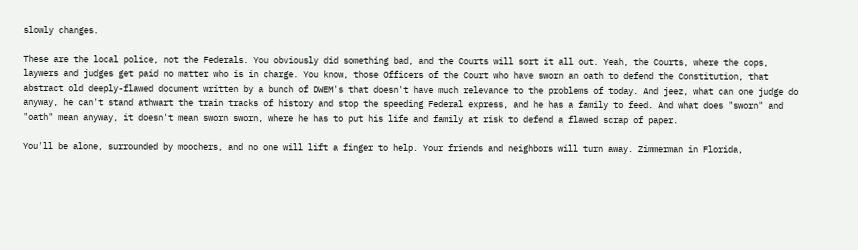slowly changes.

These are the local police, not the Federals. You obviously did something bad, and the Courts will sort it all out. Yeah, the Courts, where the cops, laywers and judges get paid no matter who is in charge. You know, those Officers of the Court who have sworn an oath to defend the Constitution, that abstract old deeply-flawed document written by a bunch of DWEM's that doesn't have much relevance to the problems of today. And jeez, what can one judge do anyway, he can't stand athwart the train tracks of history and stop the speeding Federal express, and he has a family to feed. And what does "sworn" and "oath" mean anyway, it doesn't mean sworn sworn, where he has to put his life and family at risk to defend a flawed scrap of paper.

You'll be alone, surrounded by moochers, and no one will lift a finger to help. Your friends and neighbors will turn away. Zimmerman in Florida,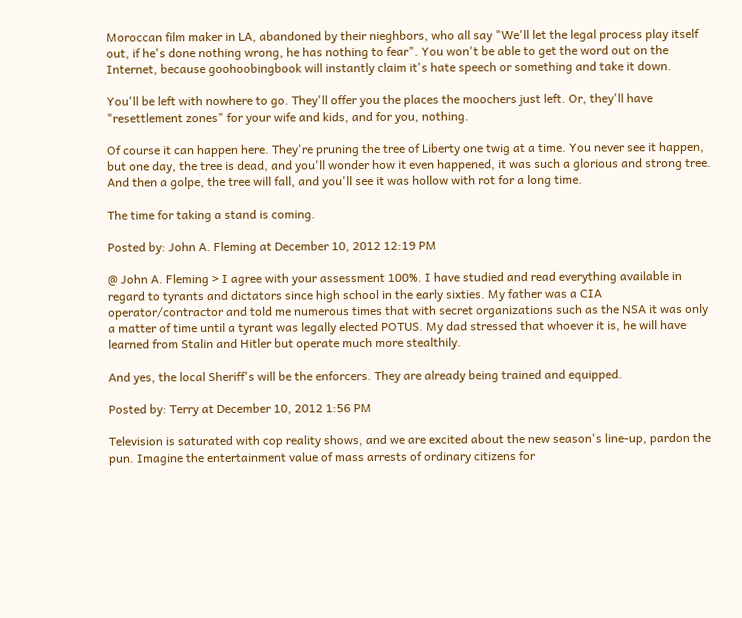Moroccan film maker in LA, abandoned by their nieghbors, who all say "We'll let the legal process play itself out, if he's done nothing wrong, he has nothing to fear". You won't be able to get the word out on the Internet, because goohoobingbook will instantly claim it's hate speech or something and take it down.

You'll be left with nowhere to go. They'll offer you the places the moochers just left. Or, they'll have "resettlement zones" for your wife and kids, and for you, nothing.

Of course it can happen here. They're pruning the tree of Liberty one twig at a time. You never see it happen, but one day, the tree is dead, and you'll wonder how it even happened, it was such a glorious and strong tree. And then a golpe, the tree will fall, and you'll see it was hollow with rot for a long time.

The time for taking a stand is coming.

Posted by: John A. Fleming at December 10, 2012 12:19 PM

@ John A. Fleming > I agree with your assessment 100%. I have studied and read everything available in regard to tyrants and dictators since high school in the early sixties. My father was a CIA operator/contractor and told me numerous times that with secret organizations such as the NSA it was only a matter of time until a tyrant was legally elected POTUS. My dad stressed that whoever it is, he will have learned from Stalin and Hitler but operate much more stealthily.

And yes, the local Sheriff's will be the enforcers. They are already being trained and equipped.

Posted by: Terry at December 10, 2012 1:56 PM

Television is saturated with cop reality shows, and we are excited about the new season's line-up, pardon the pun. Imagine the entertainment value of mass arrests of ordinary citizens for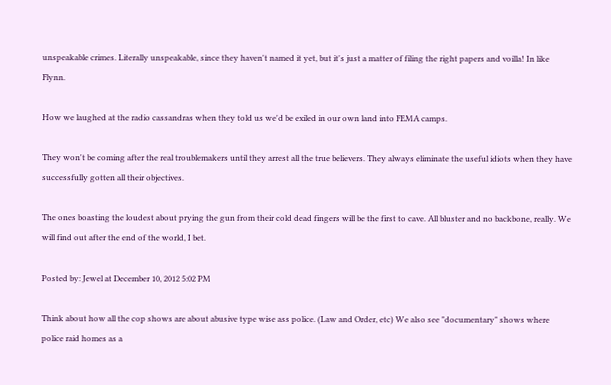unspeakable crimes. Literally unspeakable, since they haven't named it yet, but it's just a matter of filing the right papers and voilla! In like Flynn.

How we laughed at the radio cassandras when they told us we'd be exiled in our own land into FEMA camps.

They won't be coming after the real troublemakers until they arrest all the true believers. They always eliminate the useful idiots when they have successfully gotten all their objectives.

The ones boasting the loudest about prying the gun from their cold dead fingers will be the first to cave. All bluster and no backbone, really. We will find out after the end of the world, I bet.

Posted by: Jewel at December 10, 2012 5:02 PM

Think about how all the cop shows are about abusive type wise ass police. (Law and Order, etc) We also see "documentary" shows where police raid homes as a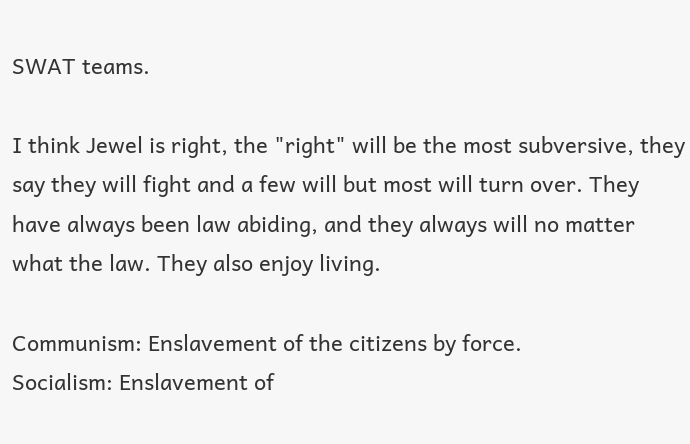SWAT teams.

I think Jewel is right, the "right" will be the most subversive, they say they will fight and a few will but most will turn over. They have always been law abiding, and they always will no matter what the law. They also enjoy living.

Communism: Enslavement of the citizens by force.
Socialism: Enslavement of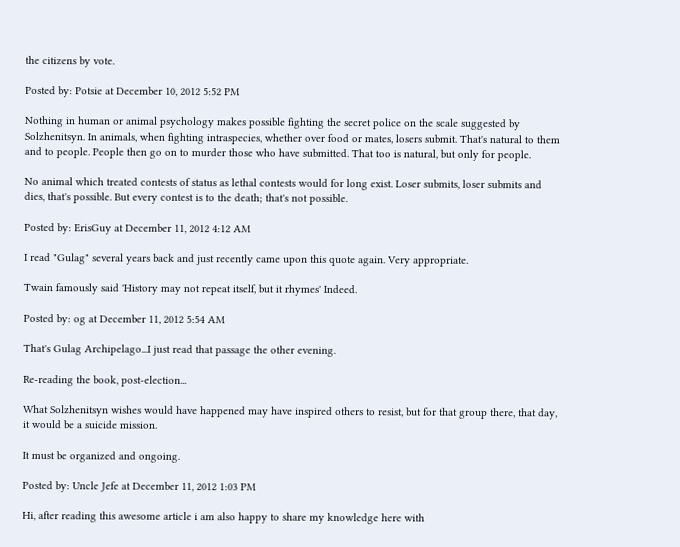the citizens by vote.

Posted by: Potsie at December 10, 2012 5:52 PM

Nothing in human or animal psychology makes possible fighting the secret police on the scale suggested by Solzhenitsyn. In animals, when fighting intraspecies, whether over food or mates, losers submit. That's natural to them and to people. People then go on to murder those who have submitted. That too is natural, but only for people.

No animal which treated contests of status as lethal contests would for long exist. Loser submits, loser submits and dies, that's possible. But every contest is to the death; that's not possible.

Posted by: ErisGuy at December 11, 2012 4:12 AM

I read "Gulag" several years back and just recently came upon this quote again. Very appropriate.

Twain famously said 'History may not repeat itself, but it rhymes' Indeed.

Posted by: og at December 11, 2012 5:54 AM

That's Gulag Archipelago...I just read that passage the other evening.

Re-reading the book, post-election...

What Solzhenitsyn wishes would have happened may have inspired others to resist, but for that group there, that day, it would be a suicide mission.

It must be organized and ongoing.

Posted by: Uncle Jefe at December 11, 2012 1:03 PM

Hi, after reading this awesome article i am also happy to share my knowledge here with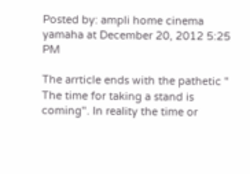Posted by: ampli home cinema yamaha at December 20, 2012 5:25 PM

The arrticle ends with the pathetic " The time for taking a stand is coming". In reality the time or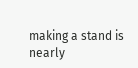making a stand is nearly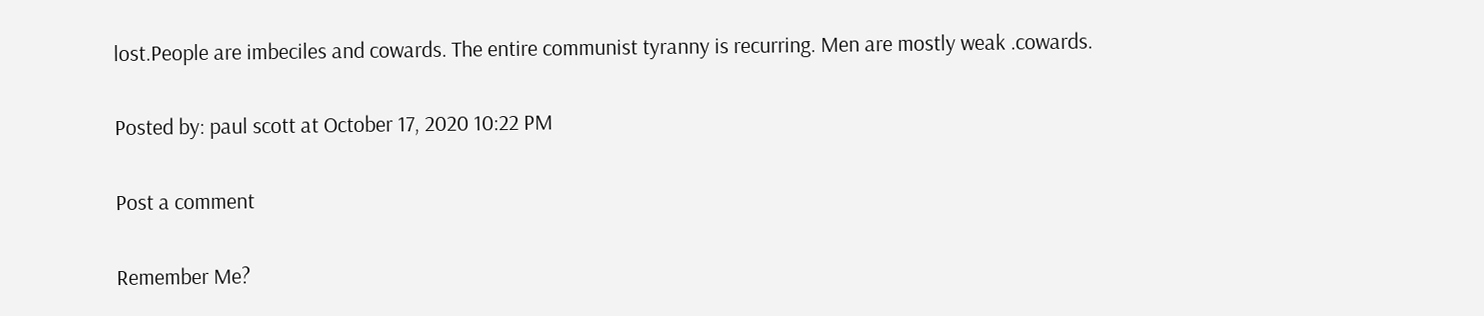lost.People are imbeciles and cowards. The entire communist tyranny is recurring. Men are mostly weak .cowards.

Posted by: paul scott at October 17, 2020 10:22 PM

Post a comment

Remember Me?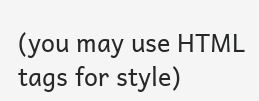(you may use HTML tags for style)